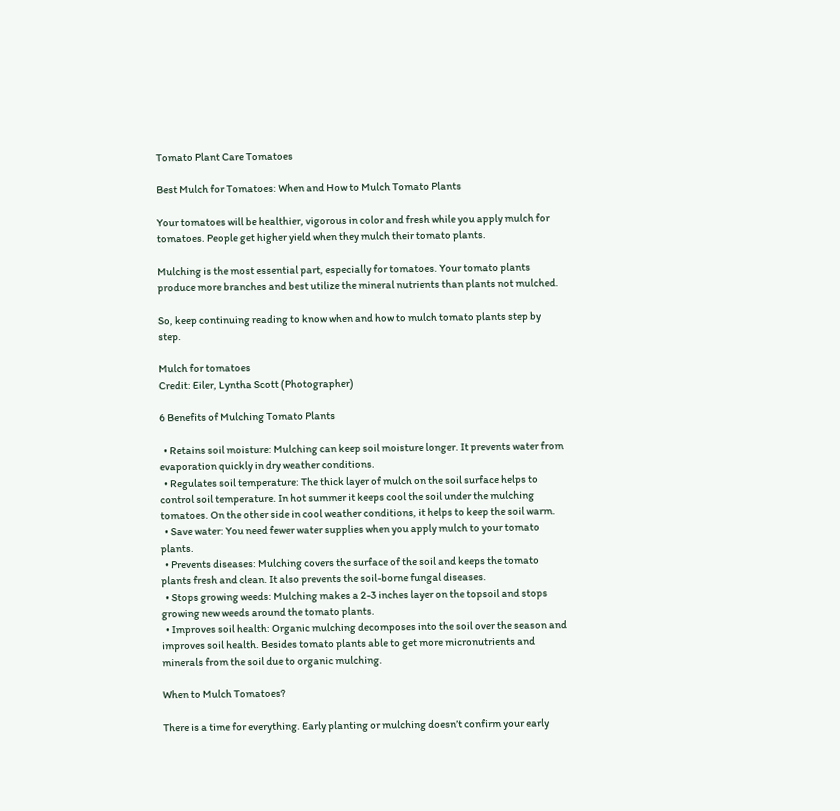Tomato Plant Care Tomatoes

Best Mulch for Tomatoes: When and How to Mulch Tomato Plants

Your tomatoes will be healthier, vigorous in color and fresh while you apply mulch for tomatoes. People get higher yield when they mulch their tomato plants.

Mulching is the most essential part, especially for tomatoes. Your tomato plants produce more branches and best utilize the mineral nutrients than plants not mulched.

So, keep continuing reading to know when and how to mulch tomato plants step by step.

Mulch for tomatoes
Credit: Eiler, Lyntha Scott (Photographer)

6 Benefits of Mulching Tomato Plants

  • Retains soil moisture: Mulching can keep soil moisture longer. It prevents water from evaporation quickly in dry weather conditions.
  • Regulates soil temperature: The thick layer of mulch on the soil surface helps to control soil temperature. In hot summer it keeps cool the soil under the mulching tomatoes. On the other side in cool weather conditions, it helps to keep the soil warm.
  • Save water: You need fewer water supplies when you apply mulch to your tomato plants.
  • Prevents diseases: Mulching covers the surface of the soil and keeps the tomato plants fresh and clean. It also prevents the soil-borne fungal diseases.
  • Stops growing weeds: Mulching makes a 2-3 inches layer on the topsoil and stops growing new weeds around the tomato plants.
  • Improves soil health: Organic mulching decomposes into the soil over the season and improves soil health. Besides tomato plants able to get more micronutrients and minerals from the soil due to organic mulching.

When to Mulch Tomatoes?

There is a time for everything. Early planting or mulching doesn’t confirm your early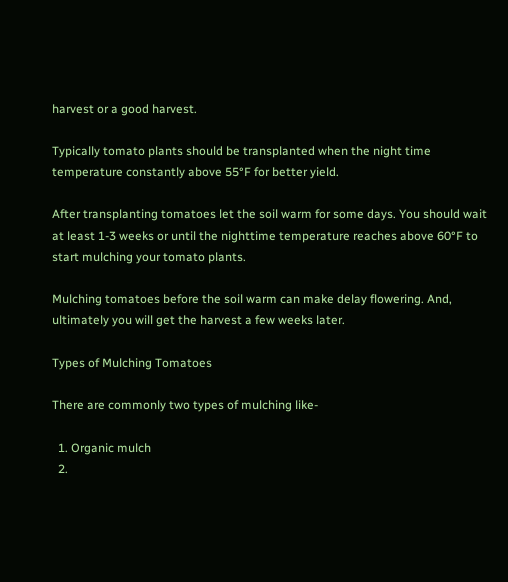harvest or a good harvest.

Typically tomato plants should be transplanted when the night time temperature constantly above 55°F for better yield.

After transplanting tomatoes let the soil warm for some days. You should wait at least 1-3 weeks or until the nighttime temperature reaches above 60°F to start mulching your tomato plants.

Mulching tomatoes before the soil warm can make delay flowering. And, ultimately you will get the harvest a few weeks later.

Types of Mulching Tomatoes

There are commonly two types of mulching like-

  1. Organic mulch
  2.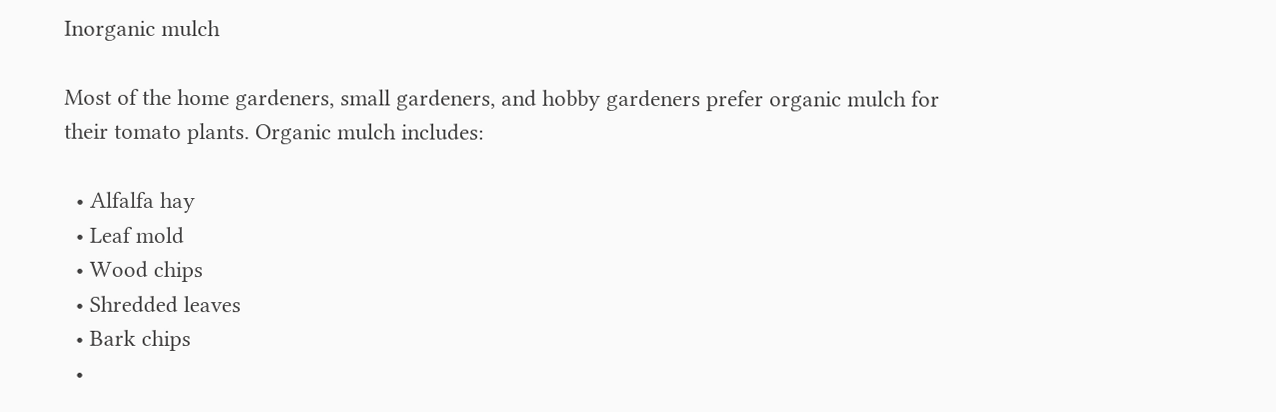Inorganic mulch

Most of the home gardeners, small gardeners, and hobby gardeners prefer organic mulch for their tomato plants. Organic mulch includes:

  • Alfalfa hay
  • Leaf mold
  • Wood chips
  • Shredded leaves
  • Bark chips
  •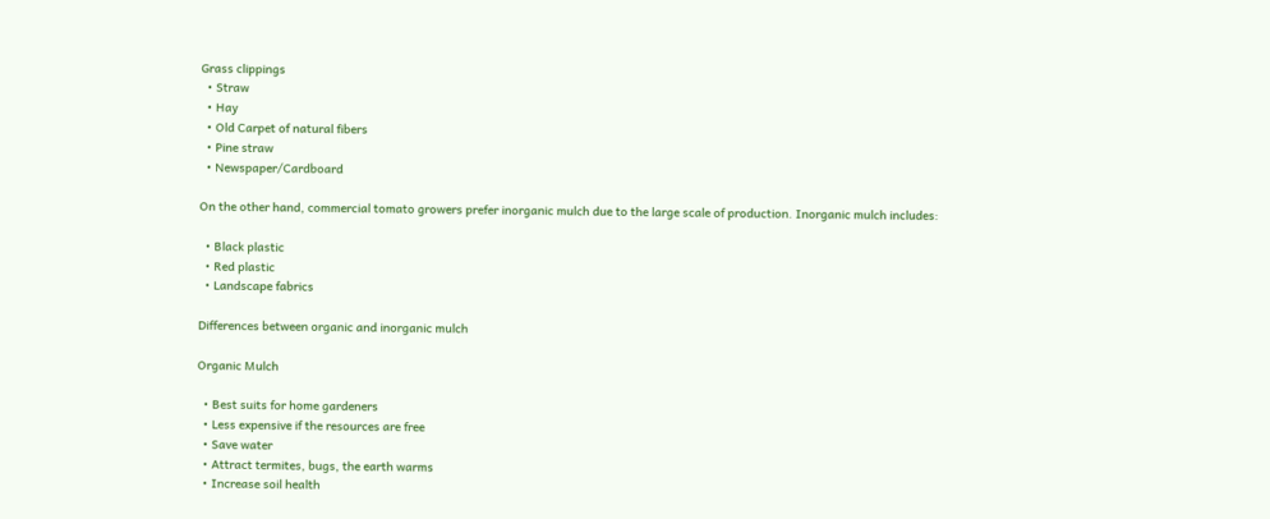Grass clippings
  • Straw
  • Hay
  • Old Carpet of natural fibers
  • Pine straw
  • Newspaper/Cardboard

On the other hand, commercial tomato growers prefer inorganic mulch due to the large scale of production. Inorganic mulch includes:

  • Black plastic
  • Red plastic
  • Landscape fabrics

Differences between organic and inorganic mulch

Organic Mulch

  • Best suits for home gardeners
  • Less expensive if the resources are free
  • Save water
  • Attract termites, bugs, the earth warms
  • Increase soil health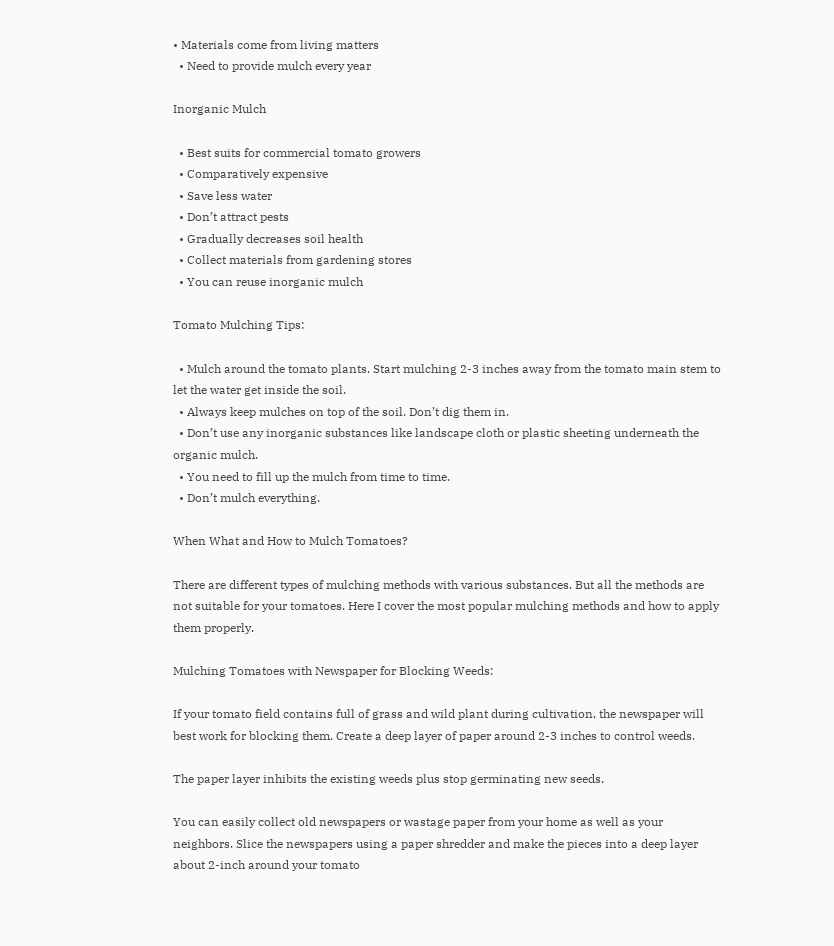• Materials come from living matters
  • Need to provide mulch every year

Inorganic Mulch

  • Best suits for commercial tomato growers
  • Comparatively expensive
  • Save less water
  • Don’t attract pests
  • Gradually decreases soil health
  • Collect materials from gardening stores
  • You can reuse inorganic mulch

Tomato Mulching Tips:

  • Mulch around the tomato plants. Start mulching 2-3 inches away from the tomato main stem to let the water get inside the soil.
  • Always keep mulches on top of the soil. Don’t dig them in.
  • Don’t use any inorganic substances like landscape cloth or plastic sheeting underneath the organic mulch.
  • You need to fill up the mulch from time to time.
  • Don’t mulch everything.

When What and How to Mulch Tomatoes?

There are different types of mulching methods with various substances. But all the methods are not suitable for your tomatoes. Here I cover the most popular mulching methods and how to apply them properly.

Mulching Tomatoes with Newspaper for Blocking Weeds:

If your tomato field contains full of grass and wild plant during cultivation, the newspaper will best work for blocking them. Create a deep layer of paper around 2-3 inches to control weeds.

The paper layer inhibits the existing weeds plus stop germinating new seeds.

You can easily collect old newspapers or wastage paper from your home as well as your neighbors. Slice the newspapers using a paper shredder and make the pieces into a deep layer about 2-inch around your tomato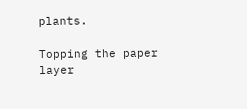plants.

Topping the paper layer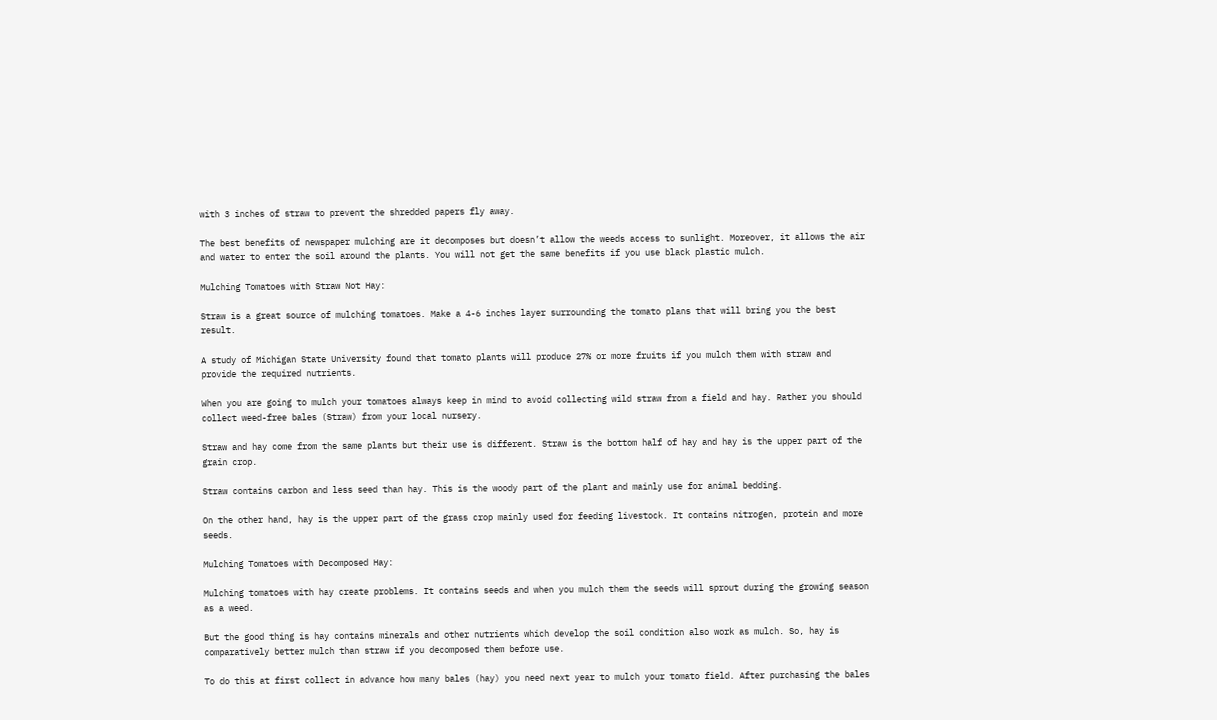with 3 inches of straw to prevent the shredded papers fly away.

The best benefits of newspaper mulching are it decomposes but doesn’t allow the weeds access to sunlight. Moreover, it allows the air and water to enter the soil around the plants. You will not get the same benefits if you use black plastic mulch.

Mulching Tomatoes with Straw Not Hay:

Straw is a great source of mulching tomatoes. Make a 4-6 inches layer surrounding the tomato plans that will bring you the best result.

A study of Michigan State University found that tomato plants will produce 27% or more fruits if you mulch them with straw and provide the required nutrients.

When you are going to mulch your tomatoes always keep in mind to avoid collecting wild straw from a field and hay. Rather you should collect weed-free bales (Straw) from your local nursery.

Straw and hay come from the same plants but their use is different. Straw is the bottom half of hay and hay is the upper part of the grain crop.

Straw contains carbon and less seed than hay. This is the woody part of the plant and mainly use for animal bedding.

On the other hand, hay is the upper part of the grass crop mainly used for feeding livestock. It contains nitrogen, protein and more seeds.

Mulching Tomatoes with Decomposed Hay:

Mulching tomatoes with hay create problems. It contains seeds and when you mulch them the seeds will sprout during the growing season as a weed.

But the good thing is hay contains minerals and other nutrients which develop the soil condition also work as mulch. So, hay is comparatively better mulch than straw if you decomposed them before use.

To do this at first collect in advance how many bales (hay) you need next year to mulch your tomato field. After purchasing the bales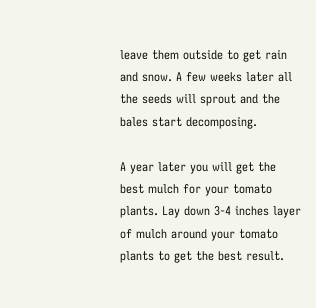leave them outside to get rain and snow. A few weeks later all the seeds will sprout and the bales start decomposing.

A year later you will get the best mulch for your tomato plants. Lay down 3-4 inches layer of mulch around your tomato plants to get the best result.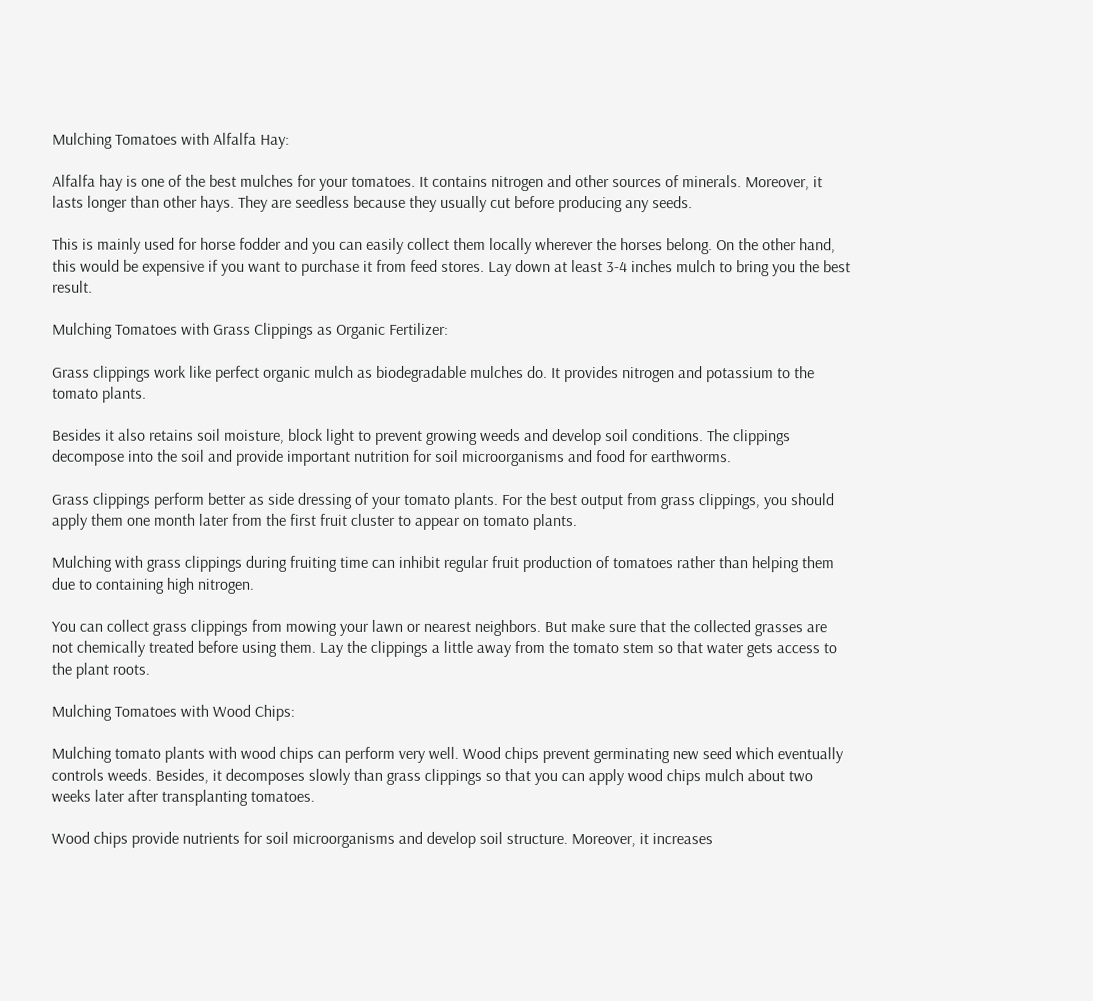Mulching Tomatoes with Alfalfa Hay:

Alfalfa hay is one of the best mulches for your tomatoes. It contains nitrogen and other sources of minerals. Moreover, it lasts longer than other hays. They are seedless because they usually cut before producing any seeds.

This is mainly used for horse fodder and you can easily collect them locally wherever the horses belong. On the other hand, this would be expensive if you want to purchase it from feed stores. Lay down at least 3-4 inches mulch to bring you the best result.

Mulching Tomatoes with Grass Clippings as Organic Fertilizer:

Grass clippings work like perfect organic mulch as biodegradable mulches do. It provides nitrogen and potassium to the tomato plants.

Besides it also retains soil moisture, block light to prevent growing weeds and develop soil conditions. The clippings decompose into the soil and provide important nutrition for soil microorganisms and food for earthworms.

Grass clippings perform better as side dressing of your tomato plants. For the best output from grass clippings, you should apply them one month later from the first fruit cluster to appear on tomato plants.

Mulching with grass clippings during fruiting time can inhibit regular fruit production of tomatoes rather than helping them due to containing high nitrogen.

You can collect grass clippings from mowing your lawn or nearest neighbors. But make sure that the collected grasses are not chemically treated before using them. Lay the clippings a little away from the tomato stem so that water gets access to the plant roots.

Mulching Tomatoes with Wood Chips:

Mulching tomato plants with wood chips can perform very well. Wood chips prevent germinating new seed which eventually controls weeds. Besides, it decomposes slowly than grass clippings so that you can apply wood chips mulch about two weeks later after transplanting tomatoes.

Wood chips provide nutrients for soil microorganisms and develop soil structure. Moreover, it increases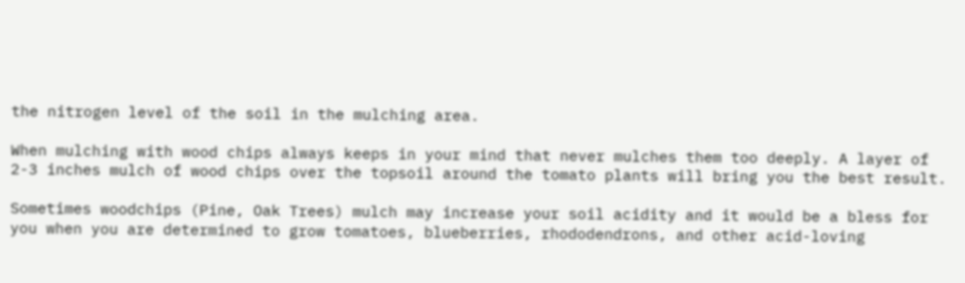the nitrogen level of the soil in the mulching area.

When mulching with wood chips always keeps in your mind that never mulches them too deeply. A layer of 2-3 inches mulch of wood chips over the topsoil around the tomato plants will bring you the best result.

Sometimes woodchips (Pine, Oak Trees) mulch may increase your soil acidity and it would be a bless for you when you are determined to grow tomatoes, blueberries, rhododendrons, and other acid-loving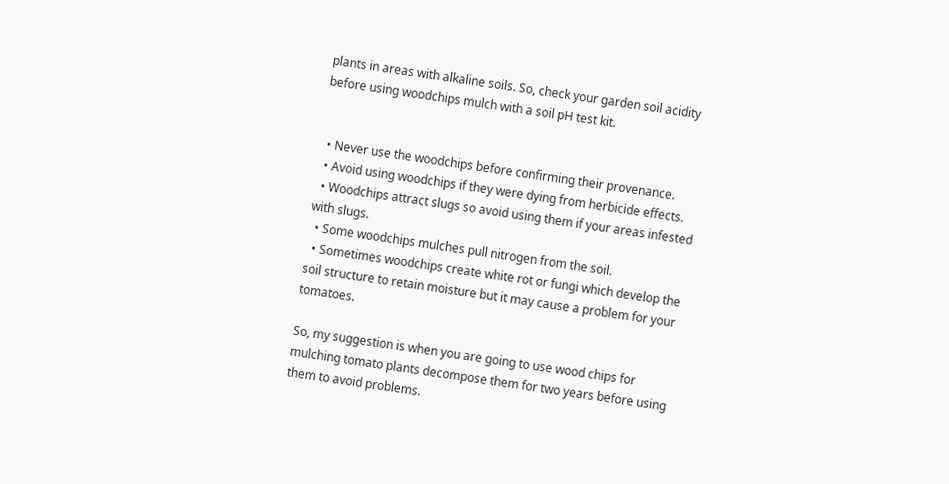plants in areas with alkaline soils. So, check your garden soil acidity before using woodchips mulch with a soil pH test kit.


  • Never use the woodchips before confirming their provenance.
  • Avoid using woodchips if they were dying from herbicide effects.
  • Woodchips attract slugs so avoid using them if your areas infested with slugs.
  • Some woodchips mulches pull nitrogen from the soil.
  • Sometimes woodchips create white rot or fungi which develop the soil structure to retain moisture but it may cause a problem for your tomatoes.

So, my suggestion is when you are going to use wood chips for mulching tomato plants decompose them for two years before using them to avoid problems.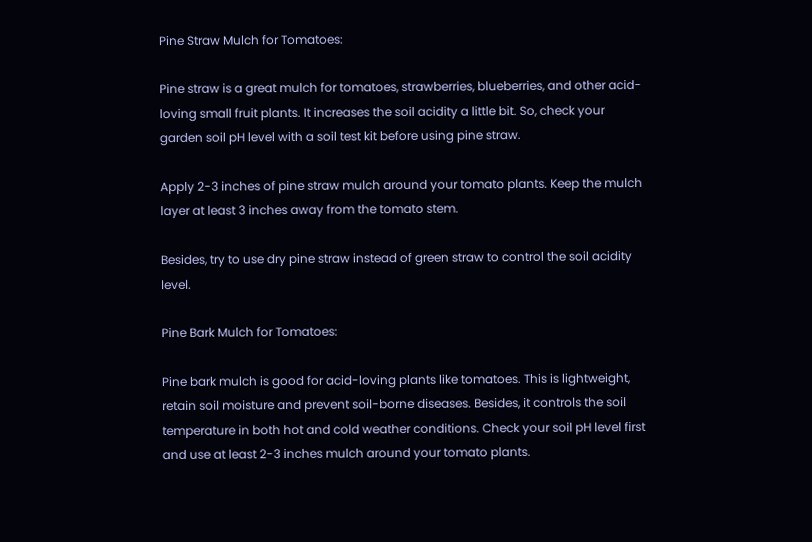Pine Straw Mulch for Tomatoes:

Pine straw is a great mulch for tomatoes, strawberries, blueberries, and other acid-loving small fruit plants. It increases the soil acidity a little bit. So, check your garden soil pH level with a soil test kit before using pine straw.

Apply 2-3 inches of pine straw mulch around your tomato plants. Keep the mulch layer at least 3 inches away from the tomato stem.

Besides, try to use dry pine straw instead of green straw to control the soil acidity level.

Pine Bark Mulch for Tomatoes:

Pine bark mulch is good for acid-loving plants like tomatoes. This is lightweight, retain soil moisture and prevent soil-borne diseases. Besides, it controls the soil temperature in both hot and cold weather conditions. Check your soil pH level first and use at least 2-3 inches mulch around your tomato plants.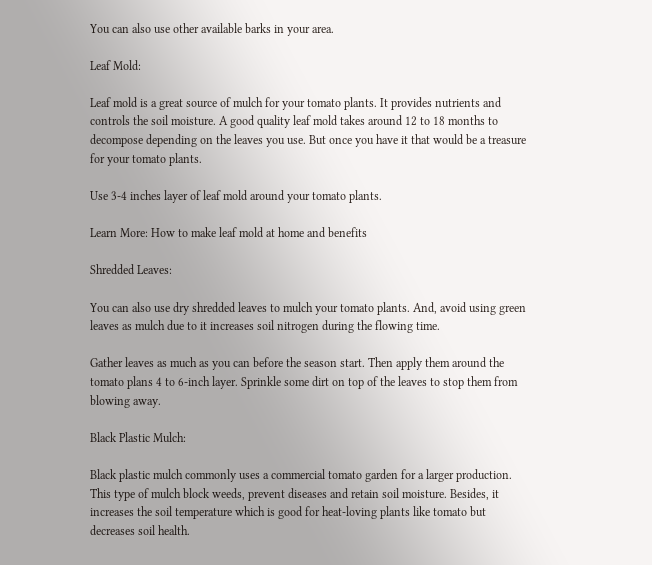You can also use other available barks in your area.

Leaf Mold:

Leaf mold is a great source of mulch for your tomato plants. It provides nutrients and controls the soil moisture. A good quality leaf mold takes around 12 to 18 months to decompose depending on the leaves you use. But once you have it that would be a treasure for your tomato plants.

Use 3-4 inches layer of leaf mold around your tomato plants.

Learn More: How to make leaf mold at home and benefits

Shredded Leaves:

You can also use dry shredded leaves to mulch your tomato plants. And, avoid using green leaves as mulch due to it increases soil nitrogen during the flowing time.

Gather leaves as much as you can before the season start. Then apply them around the tomato plans 4 to 6-inch layer. Sprinkle some dirt on top of the leaves to stop them from blowing away.

Black Plastic Mulch:

Black plastic mulch commonly uses a commercial tomato garden for a larger production. This type of mulch block weeds, prevent diseases and retain soil moisture. Besides, it increases the soil temperature which is good for heat-loving plants like tomato but decreases soil health.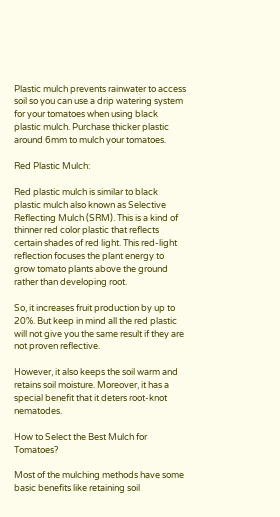Plastic mulch prevents rainwater to access soil so you can use a drip watering system for your tomatoes when using black plastic mulch. Purchase thicker plastic around 6mm to mulch your tomatoes.

Red Plastic Mulch:

Red plastic mulch is similar to black plastic mulch also known as Selective Reflecting Mulch (SRM). This is a kind of thinner red color plastic that reflects certain shades of red light. This red-light reflection focuses the plant energy to grow tomato plants above the ground rather than developing root.

So, it increases fruit production by up to 20%. But keep in mind all the red plastic will not give you the same result if they are not proven reflective.

However, it also keeps the soil warm and retains soil moisture. Moreover, it has a special benefit that it deters root-knot nematodes.

How to Select the Best Mulch for Tomatoes?

Most of the mulching methods have some basic benefits like retaining soil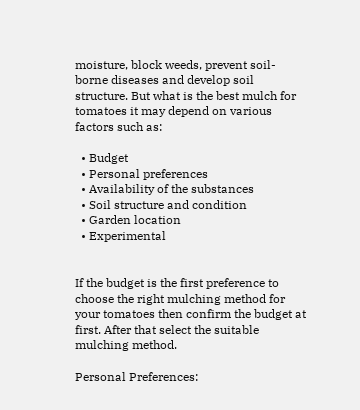moisture, block weeds, prevent soil-borne diseases and develop soil structure. But what is the best mulch for tomatoes it may depend on various factors such as:

  • Budget
  • Personal preferences
  • Availability of the substances
  • Soil structure and condition
  • Garden location
  • Experimental


If the budget is the first preference to choose the right mulching method for your tomatoes then confirm the budget at first. After that select the suitable mulching method.

Personal Preferences: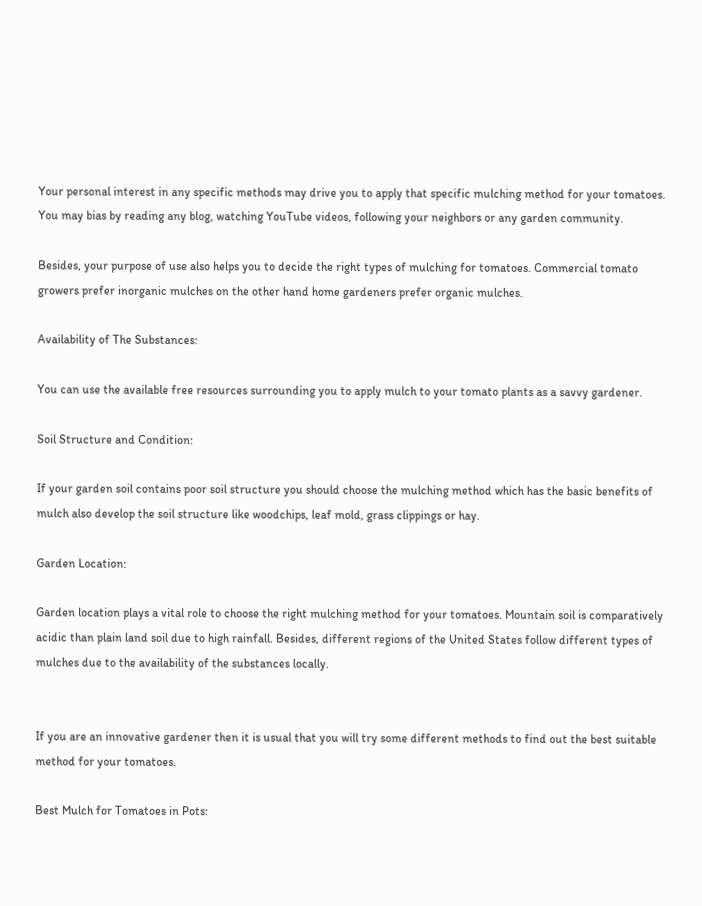Your personal interest in any specific methods may drive you to apply that specific mulching method for your tomatoes. You may bias by reading any blog, watching YouTube videos, following your neighbors or any garden community.

Besides, your purpose of use also helps you to decide the right types of mulching for tomatoes. Commercial tomato growers prefer inorganic mulches on the other hand home gardeners prefer organic mulches.

Availability of The Substances:

You can use the available free resources surrounding you to apply mulch to your tomato plants as a savvy gardener.

Soil Structure and Condition:

If your garden soil contains poor soil structure you should choose the mulching method which has the basic benefits of mulch also develop the soil structure like woodchips, leaf mold, grass clippings or hay.

Garden Location:

Garden location plays a vital role to choose the right mulching method for your tomatoes. Mountain soil is comparatively acidic than plain land soil due to high rainfall. Besides, different regions of the United States follow different types of mulches due to the availability of the substances locally.


If you are an innovative gardener then it is usual that you will try some different methods to find out the best suitable method for your tomatoes.

Best Mulch for Tomatoes in Pots: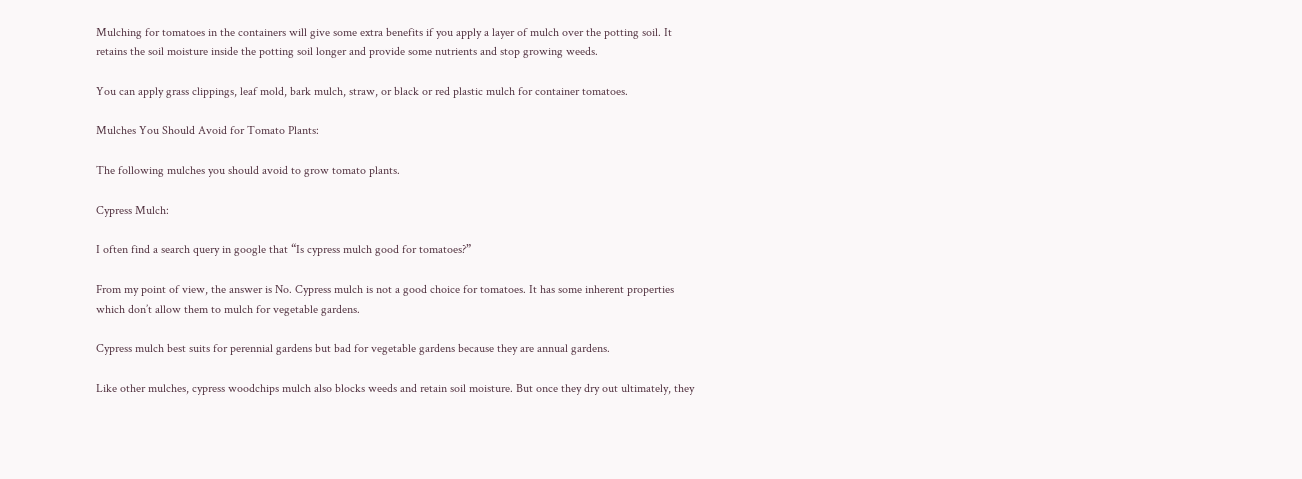Mulching for tomatoes in the containers will give some extra benefits if you apply a layer of mulch over the potting soil. It retains the soil moisture inside the potting soil longer and provide some nutrients and stop growing weeds.

You can apply grass clippings, leaf mold, bark mulch, straw, or black or red plastic mulch for container tomatoes.

Mulches You Should Avoid for Tomato Plants:

The following mulches you should avoid to grow tomato plants.

Cypress Mulch:

I often find a search query in google that “Is cypress mulch good for tomatoes?”

From my point of view, the answer is No. Cypress mulch is not a good choice for tomatoes. It has some inherent properties which don’t allow them to mulch for vegetable gardens.

Cypress mulch best suits for perennial gardens but bad for vegetable gardens because they are annual gardens.

Like other mulches, cypress woodchips mulch also blocks weeds and retain soil moisture. But once they dry out ultimately, they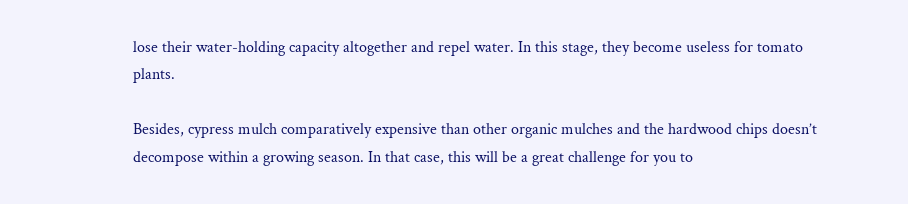lose their water-holding capacity altogether and repel water. In this stage, they become useless for tomato plants.

Besides, cypress mulch comparatively expensive than other organic mulches and the hardwood chips doesn’t decompose within a growing season. In that case, this will be a great challenge for you to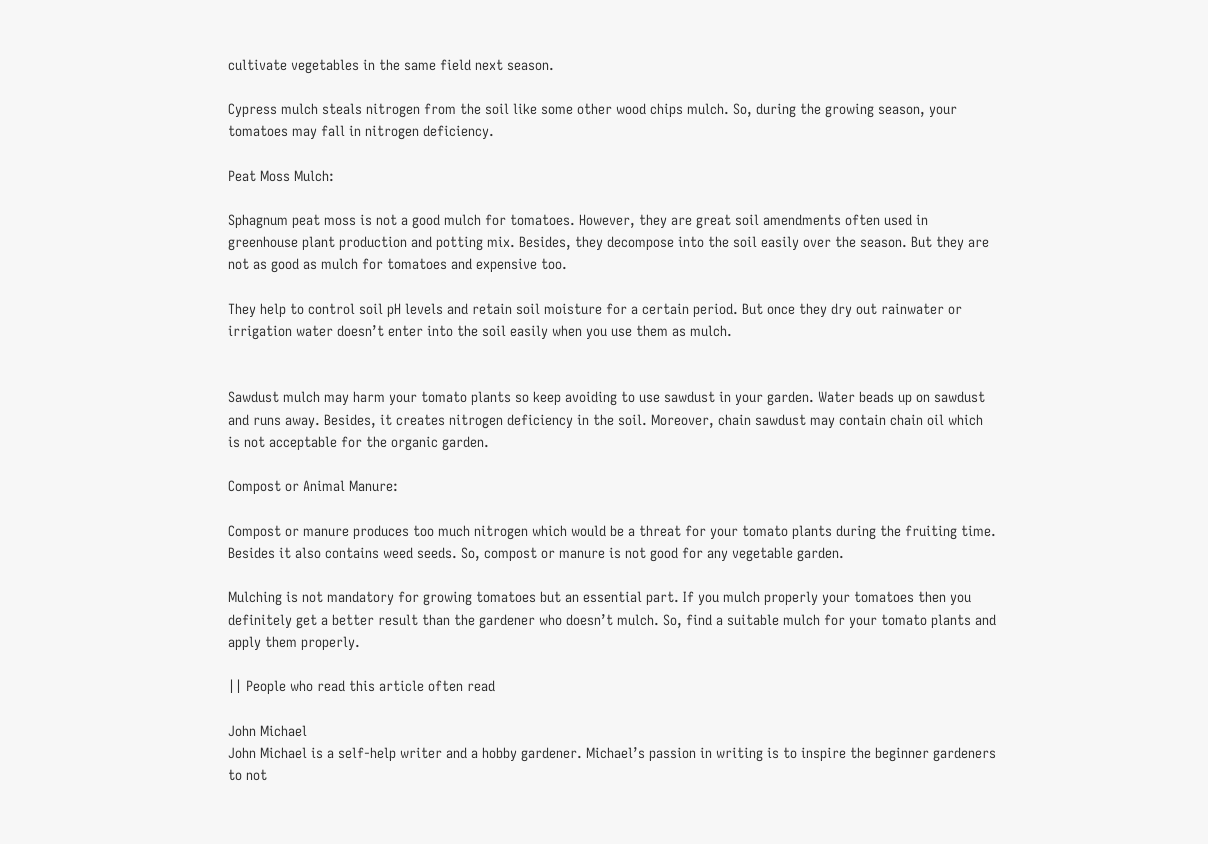cultivate vegetables in the same field next season.

Cypress mulch steals nitrogen from the soil like some other wood chips mulch. So, during the growing season, your tomatoes may fall in nitrogen deficiency.

Peat Moss Mulch:

Sphagnum peat moss is not a good mulch for tomatoes. However, they are great soil amendments often used in greenhouse plant production and potting mix. Besides, they decompose into the soil easily over the season. But they are not as good as mulch for tomatoes and expensive too.

They help to control soil pH levels and retain soil moisture for a certain period. But once they dry out rainwater or irrigation water doesn’t enter into the soil easily when you use them as mulch.


Sawdust mulch may harm your tomato plants so keep avoiding to use sawdust in your garden. Water beads up on sawdust and runs away. Besides, it creates nitrogen deficiency in the soil. Moreover, chain sawdust may contain chain oil which is not acceptable for the organic garden.

Compost or Animal Manure:

Compost or manure produces too much nitrogen which would be a threat for your tomato plants during the fruiting time. Besides it also contains weed seeds. So, compost or manure is not good for any vegetable garden.

Mulching is not mandatory for growing tomatoes but an essential part. If you mulch properly your tomatoes then you definitely get a better result than the gardener who doesn’t mulch. So, find a suitable mulch for your tomato plants and apply them properly.

|| People who read this article often read

John Michael
John Michael is a self-help writer and a hobby gardener. Michael’s passion in writing is to inspire the beginner gardeners to not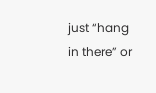just “hang in there” or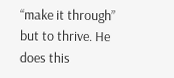“make it through” but to thrive. He does this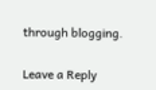through blogging.

Leave a Reply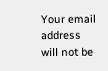Your email address will not be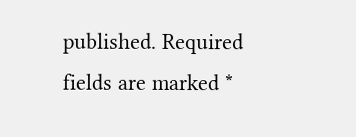published. Required fields are marked *